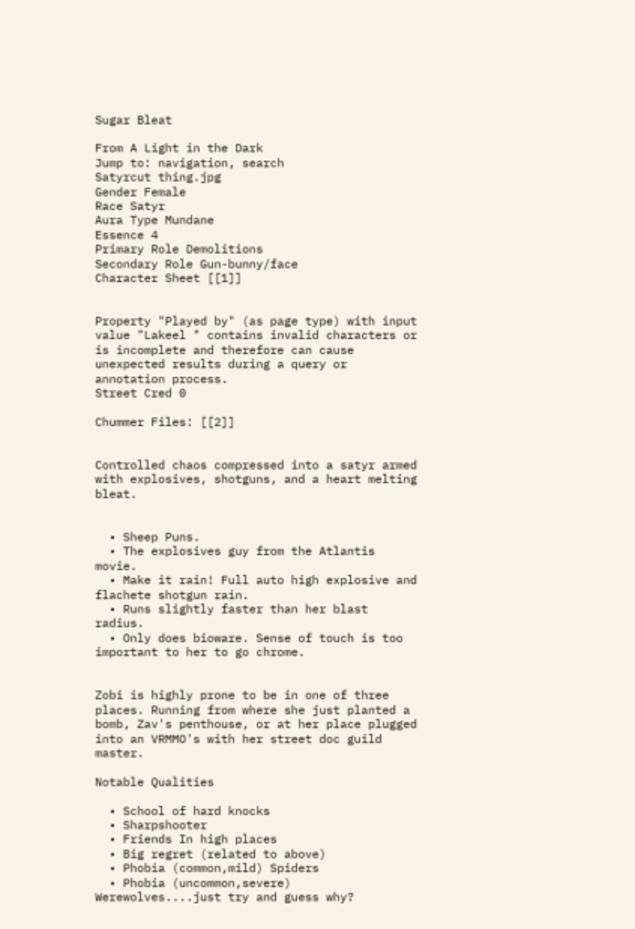Sugar Bleat

From A Light in the Dark
Jump to: navigation, search
Satyrcut thing.jpg
Gender Female
Race Satyr
Aura Type Mundane
Essence 4
Primary Role Demolitions
Secondary Role Gun-bunny/face
Character Sheet [[1]]


Property "Played by" (as page type) with input value "Lakeel " contains invalid characters or is incomplete and therefore can cause unexpected results during a query or annotation process.
Street Cred 0

Chummer Files: [[2]]


Controlled chaos compressed into a satyr armed with explosives, shotguns, and a heart melting bleat.


  • Sheep Puns.
  • The explosives guy from the Atlantis movie.
  • Make it rain! Full auto high explosive and flachete shotgun rain.
  • Runs slightly faster than her blast radius.
  • Only does bioware. Sense of touch is too important to her to go chrome.


Zobi is highly prone to be in one of three places. Running from where she just planted a bomb, Zav's penthouse, or at her place plugged into an VRMMO's with her street doc guild master.

Notable Qualities

  • School of hard knocks
  • Sharpshooter
  • Friends In high places
  • Big regret (related to above)
  • Phobia (common,mild) Spiders
  • Phobia (uncommon,severe) Werewolves....just try and guess why?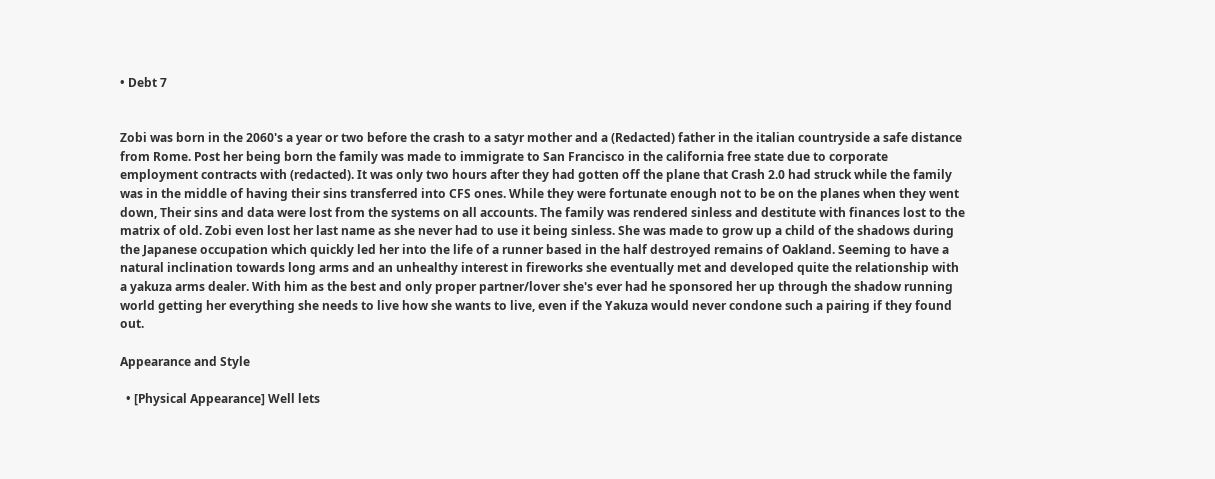• Debt 7


Zobi was born in the 2060's a year or two before the crash to a satyr mother and a (Redacted) father in the italian countryside a safe distance from Rome. Post her being born the family was made to immigrate to San Francisco in the california free state due to corporate employment contracts with (redacted). It was only two hours after they had gotten off the plane that Crash 2.0 had struck while the family was in the middle of having their sins transferred into CFS ones. While they were fortunate enough not to be on the planes when they went down, Their sins and data were lost from the systems on all accounts. The family was rendered sinless and destitute with finances lost to the matrix of old. Zobi even lost her last name as she never had to use it being sinless. She was made to grow up a child of the shadows during the Japanese occupation which quickly led her into the life of a runner based in the half destroyed remains of Oakland. Seeming to have a natural inclination towards long arms and an unhealthy interest in fireworks she eventually met and developed quite the relationship with a yakuza arms dealer. With him as the best and only proper partner/lover she's ever had he sponsored her up through the shadow running world getting her everything she needs to live how she wants to live, even if the Yakuza would never condone such a pairing if they found out.

Appearance and Style

  • [Physical Appearance] Well lets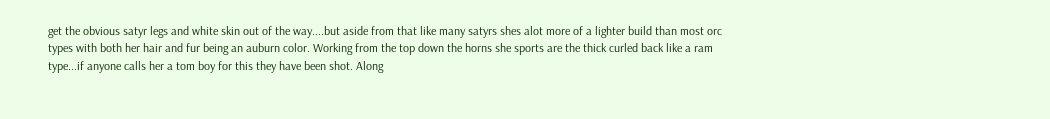get the obvious satyr legs and white skin out of the way....but aside from that like many satyrs shes alot more of a lighter build than most orc types with both her hair and fur being an auburn color. Working from the top down the horns she sports are the thick curled back like a ram type...if anyone calls her a tom boy for this they have been shot. Along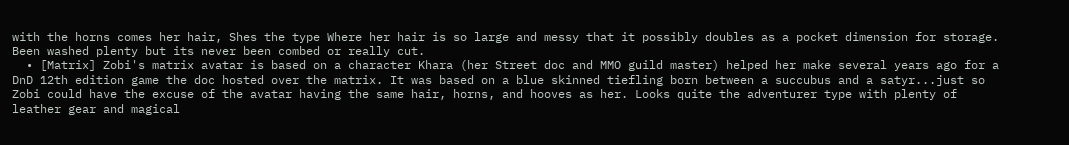with the horns comes her hair, Shes the type Where her hair is so large and messy that it possibly doubles as a pocket dimension for storage. Been washed plenty but its never been combed or really cut.
  • [Matrix] Zobi's matrix avatar is based on a character Khara (her Street doc and MMO guild master) helped her make several years ago for a DnD 12th edition game the doc hosted over the matrix. It was based on a blue skinned tiefling born between a succubus and a satyr...just so Zobi could have the excuse of the avatar having the same hair, horns, and hooves as her. Looks quite the adventurer type with plenty of leather gear and magical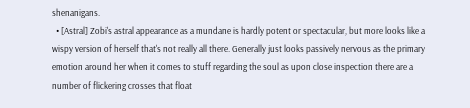shenanigans.
  • [Astral] Zobi's astral appearance as a mundane is hardly potent or spectacular, but more looks like a wispy version of herself that's not really all there. Generally just looks passively nervous as the primary emotion around her when it comes to stuff regarding the soul as upon close inspection there are a number of flickering crosses that float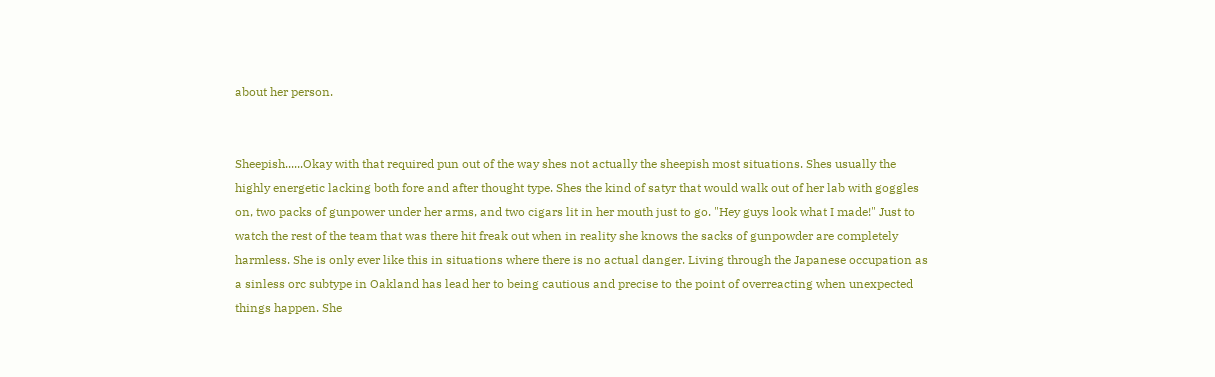about her person.


Sheepish......Okay with that required pun out of the way shes not actually the sheepish most situations. Shes usually the highly energetic lacking both fore and after thought type. Shes the kind of satyr that would walk out of her lab with goggles on, two packs of gunpower under her arms, and two cigars lit in her mouth just to go. "Hey guys look what I made!" Just to watch the rest of the team that was there hit freak out when in reality she knows the sacks of gunpowder are completely harmless. She is only ever like this in situations where there is no actual danger. Living through the Japanese occupation as a sinless orc subtype in Oakland has lead her to being cautious and precise to the point of overreacting when unexpected things happen. She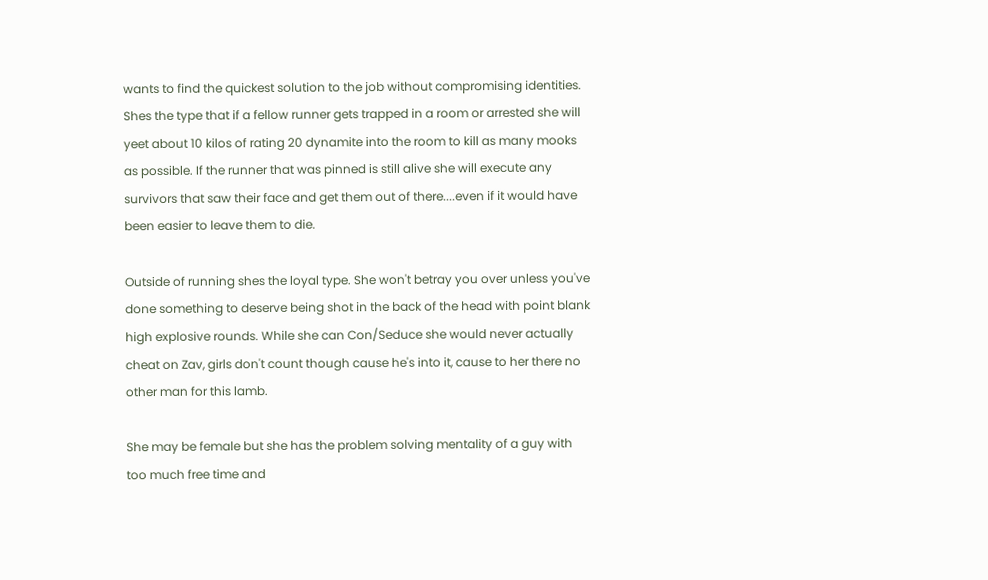wants to find the quickest solution to the job without compromising identities. Shes the type that if a fellow runner gets trapped in a room or arrested she will yeet about 10 kilos of rating 20 dynamite into the room to kill as many mooks as possible. If the runner that was pinned is still alive she will execute any survivors that saw their face and get them out of there....even if it would have been easier to leave them to die.

Outside of running shes the loyal type. She won't betray you over unless you've done something to deserve being shot in the back of the head with point blank high explosive rounds. While she can Con/Seduce she would never actually cheat on Zav, girls don't count though cause he's into it, cause to her there no other man for this lamb.

She may be female but she has the problem solving mentality of a guy with too much free time and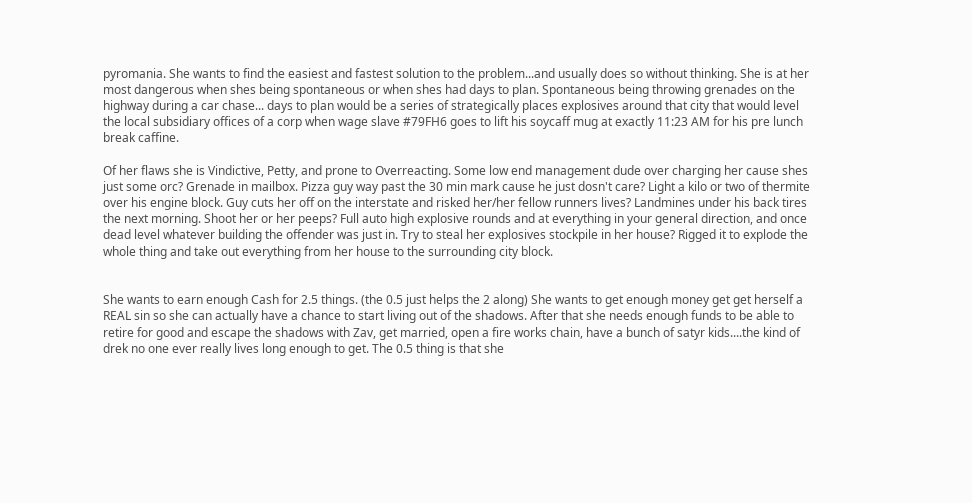pyromania. She wants to find the easiest and fastest solution to the problem...and usually does so without thinking. She is at her most dangerous when shes being spontaneous or when shes had days to plan. Spontaneous being throwing grenades on the highway during a car chase... days to plan would be a series of strategically places explosives around that city that would level the local subsidiary offices of a corp when wage slave #79FH6 goes to lift his soycaff mug at exactly 11:23 AM for his pre lunch break caffine.

Of her flaws she is Vindictive, Petty, and prone to Overreacting. Some low end management dude over charging her cause shes just some orc? Grenade in mailbox. Pizza guy way past the 30 min mark cause he just dosn't care? Light a kilo or two of thermite over his engine block. Guy cuts her off on the interstate and risked her/her fellow runners lives? Landmines under his back tires the next morning. Shoot her or her peeps? Full auto high explosive rounds and at everything in your general direction, and once dead level whatever building the offender was just in. Try to steal her explosives stockpile in her house? Rigged it to explode the whole thing and take out everything from her house to the surrounding city block.


She wants to earn enough Cash for 2.5 things. (the 0.5 just helps the 2 along) She wants to get enough money get get herself a REAL sin so she can actually have a chance to start living out of the shadows. After that she needs enough funds to be able to retire for good and escape the shadows with Zav, get married, open a fire works chain, have a bunch of satyr kids....the kind of drek no one ever really lives long enough to get. The 0.5 thing is that she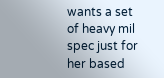wants a set of heavy mil spec just for her based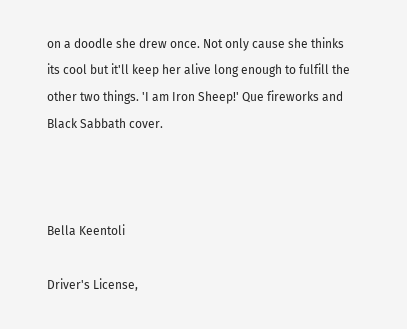on a doodle she drew once. Not only cause she thinks its cool but it'll keep her alive long enough to fulfill the other two things. 'I am Iron Sheep!' Que fireworks and Black Sabbath cover.



Bella Keentoli

Driver's License,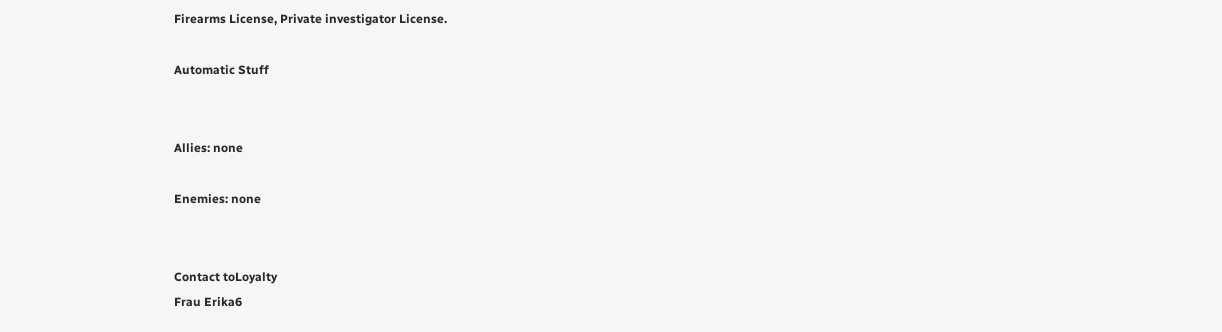Firearms License, Private investigator License.

Automatic Stuff


Allies: none

Enemies: none


Contact toLoyalty
Frau Erika6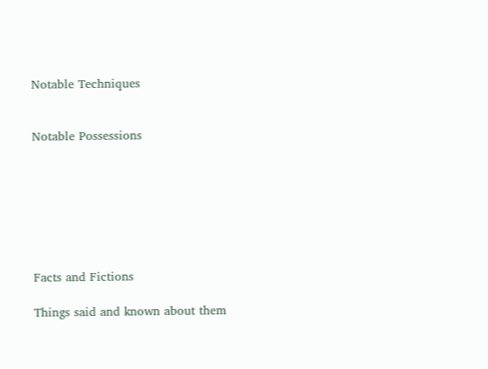Notable Techniques


Notable Possessions







Facts and Fictions

Things said and known about them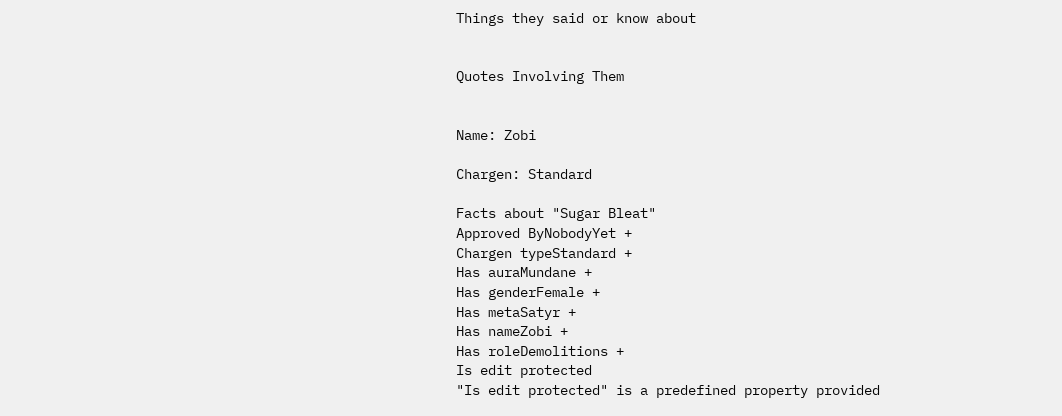Things they said or know about


Quotes Involving Them


Name: Zobi

Chargen: Standard

Facts about "Sugar Bleat"
Approved ByNobodyYet +
Chargen typeStandard +
Has auraMundane +
Has genderFemale +
Has metaSatyr +
Has nameZobi +
Has roleDemolitions +
Is edit protected
"Is edit protected" is a predefined property provided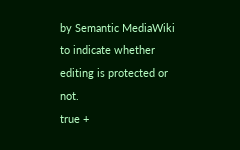by Semantic MediaWiki to indicate whether editing is protected or not.
true +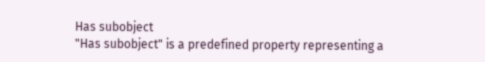Has subobject
"Has subobject" is a predefined property representing a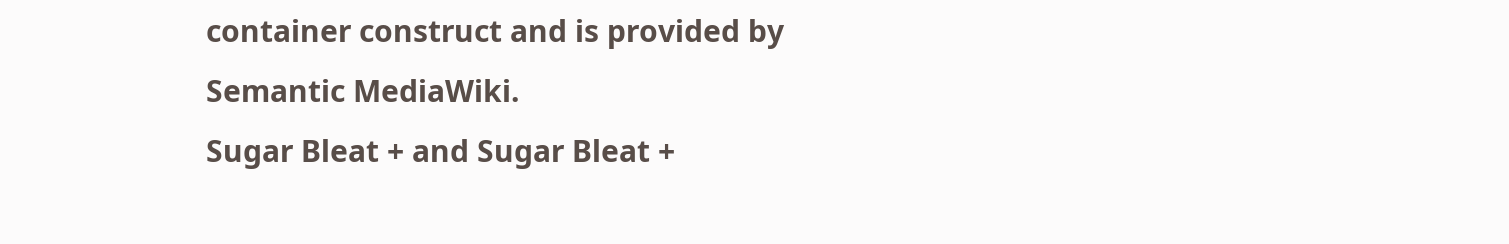container construct and is provided by Semantic MediaWiki.
Sugar Bleat + and Sugar Bleat +